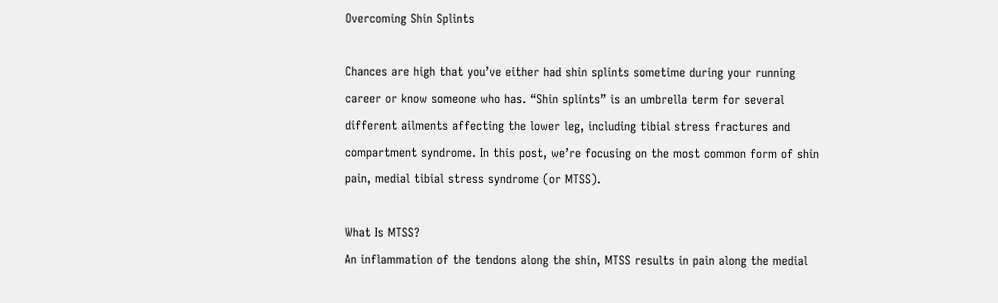Overcoming Shin Splints

Chances are high that you’ve either had shin splints sometime during your running career or know someone who has. “Shin splints” is an umbrella term for several different ailments affecting the lower leg, including tibial stress fractures and compartment syndrome. In this post, we’re focusing on the most common form of shin pain, medial tibial stress syndrome (or MTSS).

What Is MTSS?
An inflammation of the tendons along the shin, MTSS results in pain along the medial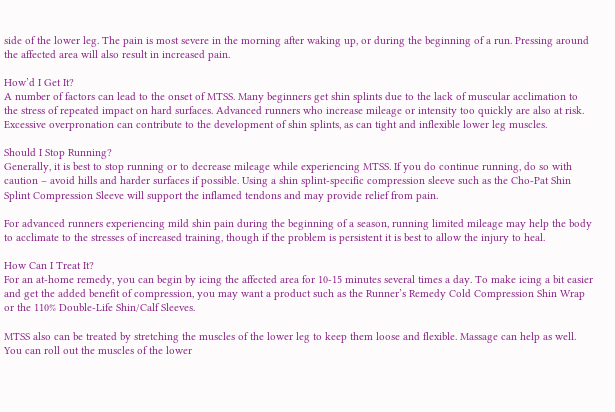side of the lower leg. The pain is most severe in the morning after waking up, or during the beginning of a run. Pressing around the affected area will also result in increased pain.

How’d I Get It?
A number of factors can lead to the onset of MTSS. Many beginners get shin splints due to the lack of muscular acclimation to the stress of repeated impact on hard surfaces. Advanced runners who increase mileage or intensity too quickly are also at risk. Excessive overpronation can contribute to the development of shin splints, as can tight and inflexible lower leg muscles.

Should I Stop Running?
Generally, it is best to stop running or to decrease mileage while experiencing MTSS. If you do continue running, do so with caution – avoid hills and harder surfaces if possible. Using a shin splint-specific compression sleeve such as the Cho-Pat Shin Splint Compression Sleeve will support the inflamed tendons and may provide relief from pain.

For advanced runners experiencing mild shin pain during the beginning of a season, running limited mileage may help the body to acclimate to the stresses of increased training, though if the problem is persistent it is best to allow the injury to heal.

How Can I Treat It?
For an at-home remedy, you can begin by icing the affected area for 10-15 minutes several times a day. To make icing a bit easier and get the added benefit of compression, you may want a product such as the Runner’s Remedy Cold Compression Shin Wrap or the 110% Double-Life Shin/Calf Sleeves.

MTSS also can be treated by stretching the muscles of the lower leg to keep them loose and flexible. Massage can help as well. You can roll out the muscles of the lower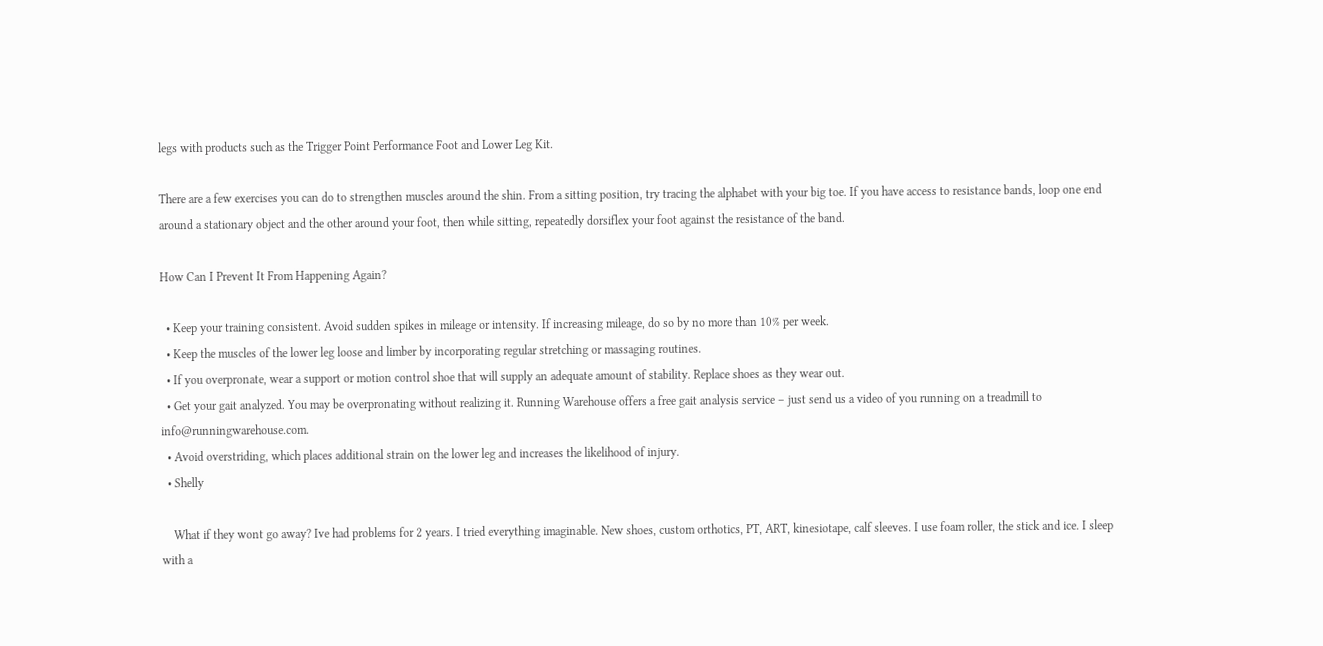legs with products such as the Trigger Point Performance Foot and Lower Leg Kit.

There are a few exercises you can do to strengthen muscles around the shin. From a sitting position, try tracing the alphabet with your big toe. If you have access to resistance bands, loop one end around a stationary object and the other around your foot, then while sitting, repeatedly dorsiflex your foot against the resistance of the band.

How Can I Prevent It From Happening Again?

  • Keep your training consistent. Avoid sudden spikes in mileage or intensity. If increasing mileage, do so by no more than 10% per week.
  • Keep the muscles of the lower leg loose and limber by incorporating regular stretching or massaging routines.
  • If you overpronate, wear a support or motion control shoe that will supply an adequate amount of stability. Replace shoes as they wear out.
  • Get your gait analyzed. You may be overpronating without realizing it. Running Warehouse offers a free gait analysis service – just send us a video of you running on a treadmill to info@runningwarehouse.com.
  • Avoid overstriding, which places additional strain on the lower leg and increases the likelihood of injury.
  • Shelly

    What if they wont go away? Ive had problems for 2 years. I tried everything imaginable. New shoes, custom orthotics, PT, ART, kinesiotape, calf sleeves. I use foam roller, the stick and ice. I sleep with a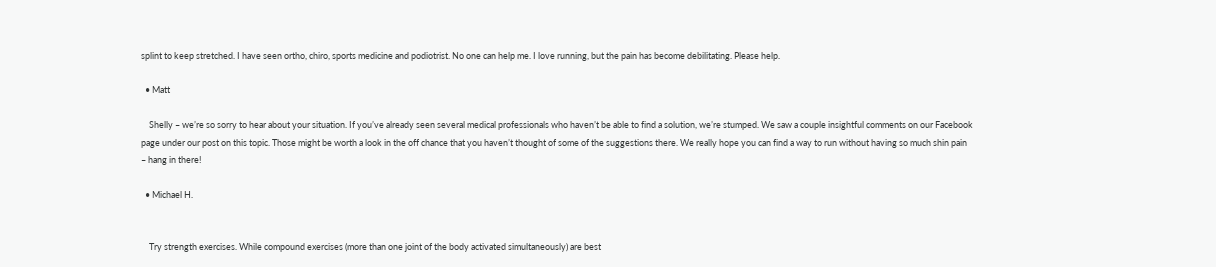splint to keep stretched. I have seen ortho, chiro, sports medicine and podiotrist. No one can help me. I love running, but the pain has become debilitating. Please help.

  • Matt

    Shelly – we’re so sorry to hear about your situation. If you’ve already seen several medical professionals who haven’t be able to find a solution, we’re stumped. We saw a couple insightful comments on our Facebook page under our post on this topic. Those might be worth a look in the off chance that you haven’t thought of some of the suggestions there. We really hope you can find a way to run without having so much shin pain – hang in there!

  • Michael H.


    Try strength exercises. While compound exercises (more than one joint of the body activated simultaneously) are best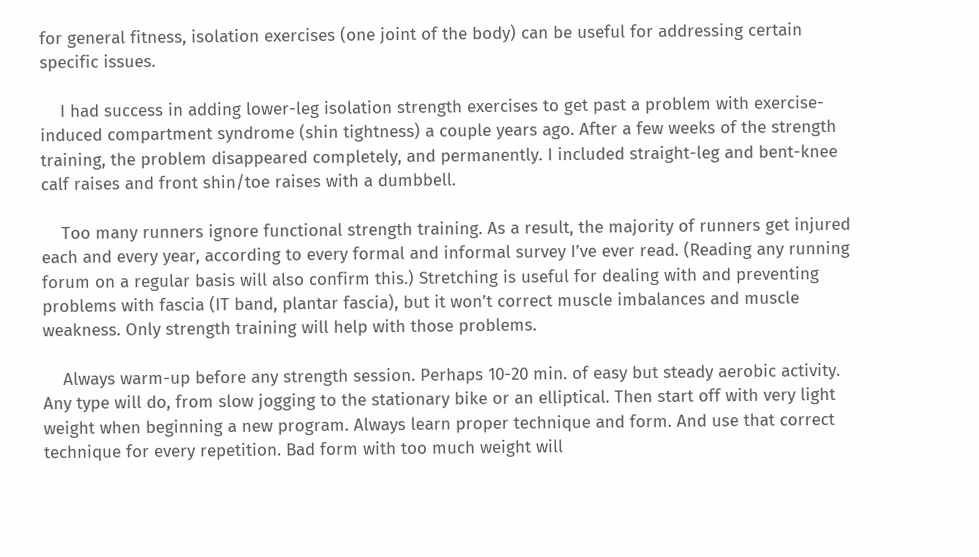for general fitness, isolation exercises (one joint of the body) can be useful for addressing certain specific issues.

    I had success in adding lower-leg isolation strength exercises to get past a problem with exercise-induced compartment syndrome (shin tightness) a couple years ago. After a few weeks of the strength training, the problem disappeared completely, and permanently. I included straight-leg and bent-knee calf raises and front shin/toe raises with a dumbbell.

    Too many runners ignore functional strength training. As a result, the majority of runners get injured each and every year, according to every formal and informal survey I’ve ever read. (Reading any running forum on a regular basis will also confirm this.) Stretching is useful for dealing with and preventing problems with fascia (IT band, plantar fascia), but it won’t correct muscle imbalances and muscle weakness. Only strength training will help with those problems.

    Always warm-up before any strength session. Perhaps 10-20 min. of easy but steady aerobic activity. Any type will do, from slow jogging to the stationary bike or an elliptical. Then start off with very light weight when beginning a new program. Always learn proper technique and form. And use that correct technique for every repetition. Bad form with too much weight will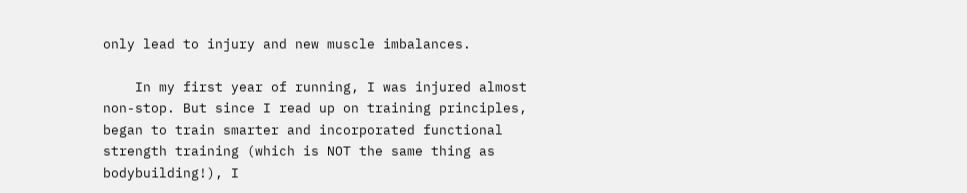only lead to injury and new muscle imbalances.

    In my first year of running, I was injured almost non-stop. But since I read up on training principles, began to train smarter and incorporated functional strength training (which is NOT the same thing as bodybuilding!), I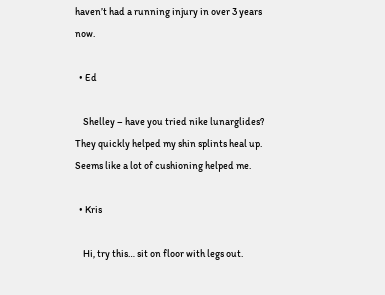haven’t had a running injury in over 3 years now.

  • Ed

    Shelley – have you tried nike lunarglides? They quickly helped my shin splints heal up. Seems like a lot of cushioning helped me.

  • Kris

    Hi, try this… sit on floor with legs out.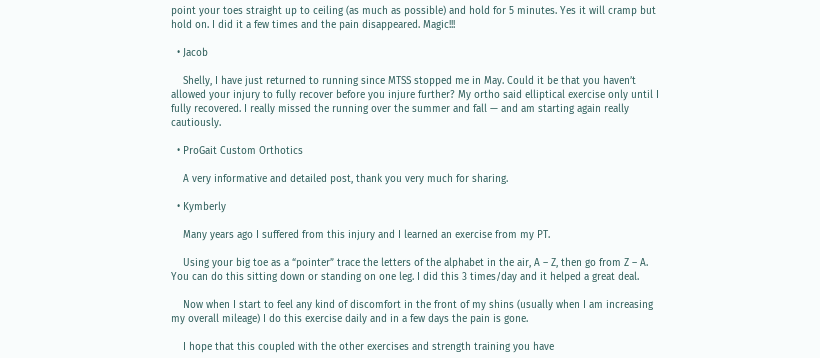point your toes straight up to ceiling (as much as possible) and hold for 5 minutes. Yes it will cramp but hold on. I did it a few times and the pain disappeared. Magic!!!

  • Jacob

    Shelly, I have just returned to running since MTSS stopped me in May. Could it be that you haven’t allowed your injury to fully recover before you injure further? My ortho said elliptical exercise only until I fully recovered. I really missed the running over the summer and fall — and am starting again really cautiously.

  • ProGait Custom Orthotics

    A very informative and detailed post, thank you very much for sharing.

  • Kymberly

    Many years ago I suffered from this injury and I learned an exercise from my PT.

    Using your big toe as a “pointer” trace the letters of the alphabet in the air, A – Z, then go from Z – A. You can do this sitting down or standing on one leg. I did this 3 times/day and it helped a great deal.

    Now when I start to feel any kind of discomfort in the front of my shins (usually when I am increasing my overall mileage) I do this exercise daily and in a few days the pain is gone.

    I hope that this coupled with the other exercises and strength training you have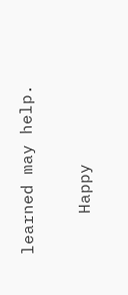learned may help.

    Happy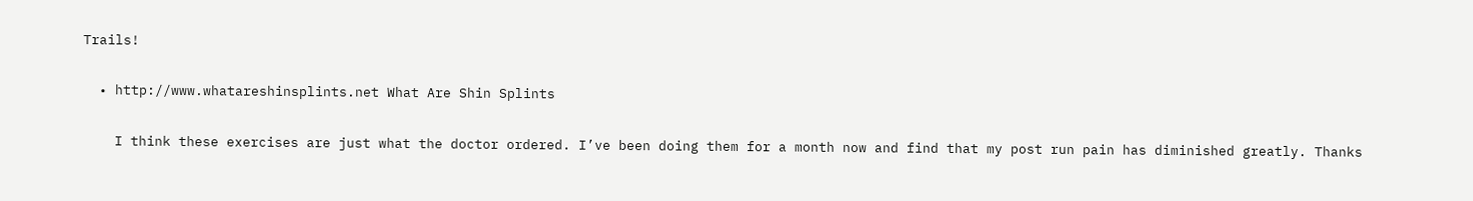Trails!

  • http://www.whatareshinsplints.net What Are Shin Splints

    I think these exercises are just what the doctor ordered. I’ve been doing them for a month now and find that my post run pain has diminished greatly. Thanks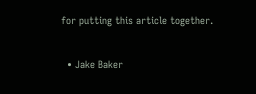for putting this article together.

  • Jake Baker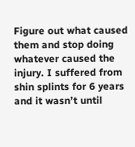Figure out what caused them and stop doing whatever caused the injury. I suffered from shin splints for 6 years and it wasn’t until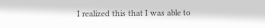I realized this that I was able to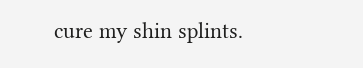cure my shin splints.